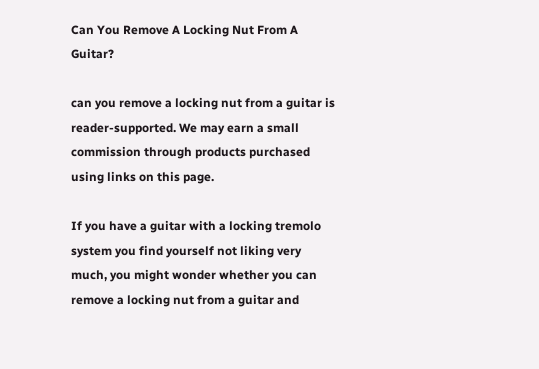Can You Remove A Locking Nut From A Guitar?

can you remove a locking nut from a guitar is reader-supported. We may earn a small commission through products purchased using links on this page.

If you have a guitar with a locking tremolo system you find yourself not liking very much, you might wonder whether you can remove a locking nut from a guitar and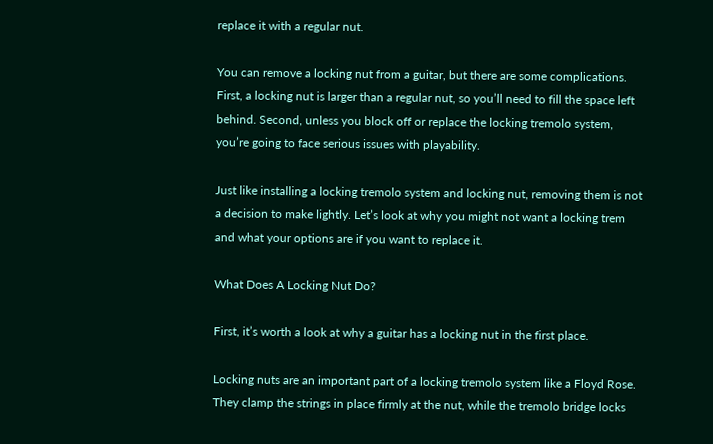replace it with a regular nut.

You can remove a locking nut from a guitar, but there are some complications. First, a locking nut is larger than a regular nut, so you’ll need to fill the space left behind. Second, unless you block off or replace the locking tremolo system, you’re going to face serious issues with playability.

Just like installing a locking tremolo system and locking nut, removing them is not a decision to make lightly. Let’s look at why you might not want a locking trem and what your options are if you want to replace it.

What Does A Locking Nut Do?

First, it’s worth a look at why a guitar has a locking nut in the first place.

Locking nuts are an important part of a locking tremolo system like a Floyd Rose. They clamp the strings in place firmly at the nut, while the tremolo bridge locks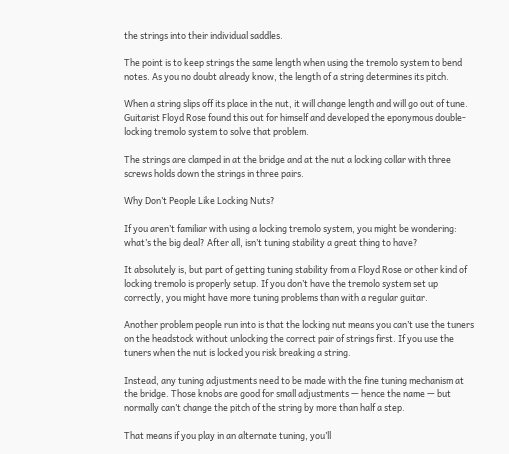the strings into their individual saddles.

The point is to keep strings the same length when using the tremolo system to bend notes. As you no doubt already know, the length of a string determines its pitch.

When a string slips off its place in the nut, it will change length and will go out of tune. Guitarist Floyd Rose found this out for himself and developed the eponymous double-locking tremolo system to solve that problem.

The strings are clamped in at the bridge and at the nut a locking collar with three screws holds down the strings in three pairs.

Why Don’t People Like Locking Nuts?

If you aren’t familiar with using a locking tremolo system, you might be wondering: what’s the big deal? After all, isn’t tuning stability a great thing to have?

It absolutely is, but part of getting tuning stability from a Floyd Rose or other kind of locking tremolo is properly setup. If you don’t have the tremolo system set up correctly, you might have more tuning problems than with a regular guitar.

Another problem people run into is that the locking nut means you can’t use the tuners on the headstock without unlocking the correct pair of strings first. If you use the tuners when the nut is locked you risk breaking a string.

Instead, any tuning adjustments need to be made with the fine tuning mechanism at the bridge. Those knobs are good for small adjustments — hence the name — but normally can’t change the pitch of the string by more than half a step.

That means if you play in an alternate tuning, you’ll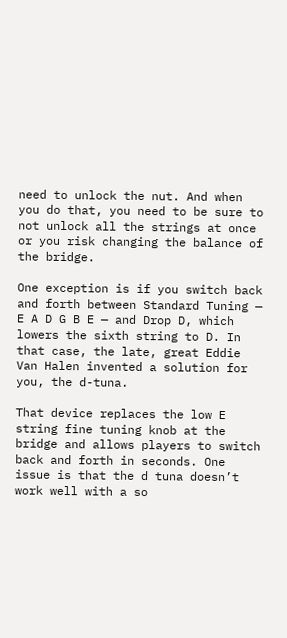need to unlock the nut. And when you do that, you need to be sure to not unlock all the strings at once or you risk changing the balance of the bridge.

One exception is if you switch back and forth between Standard Tuning — E A D G B E — and Drop D, which lowers the sixth string to D. In that case, the late, great Eddie Van Halen invented a solution for you, the d-tuna.

That device replaces the low E string fine tuning knob at the bridge and allows players to switch back and forth in seconds. One issue is that the d tuna doesn’t work well with a so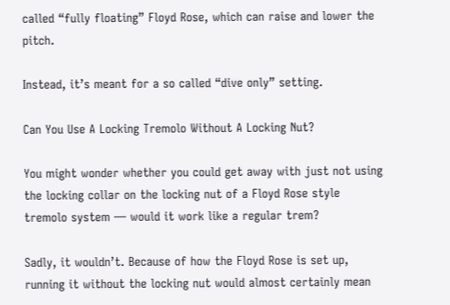called “fully floating” Floyd Rose, which can raise and lower the pitch.

Instead, it’s meant for a so called “dive only” setting.

Can You Use A Locking Tremolo Without A Locking Nut?

You might wonder whether you could get away with just not using the locking collar on the locking nut of a Floyd Rose style tremolo system — would it work like a regular trem?

Sadly, it wouldn’t. Because of how the Floyd Rose is set up, running it without the locking nut would almost certainly mean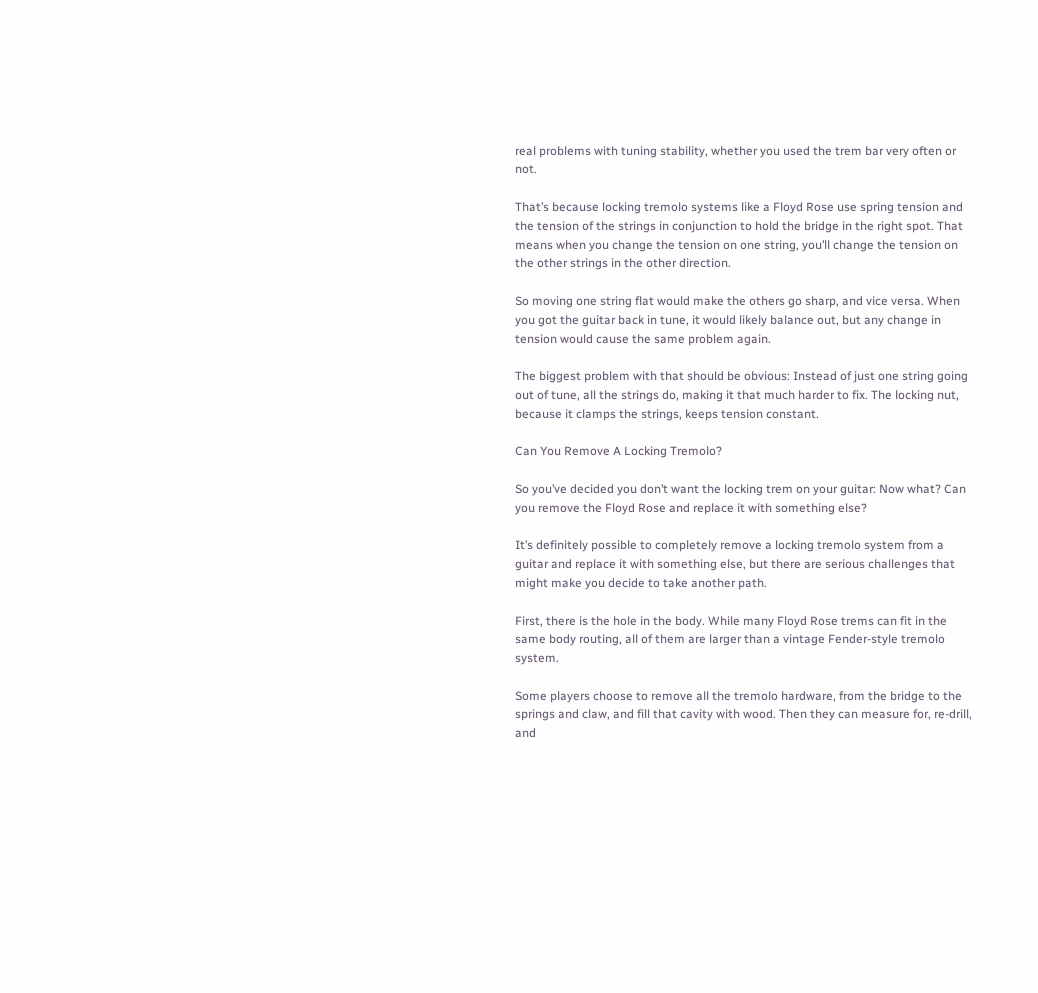real problems with tuning stability, whether you used the trem bar very often or not.

That’s because locking tremolo systems like a Floyd Rose use spring tension and the tension of the strings in conjunction to hold the bridge in the right spot. That means when you change the tension on one string, you’ll change the tension on the other strings in the other direction.

So moving one string flat would make the others go sharp, and vice versa. When you got the guitar back in tune, it would likely balance out, but any change in tension would cause the same problem again.

The biggest problem with that should be obvious: Instead of just one string going out of tune, all the strings do, making it that much harder to fix. The locking nut, because it clamps the strings, keeps tension constant.

Can You Remove A Locking Tremolo?

So you’ve decided you don’t want the locking trem on your guitar: Now what? Can you remove the Floyd Rose and replace it with something else?

It’s definitely possible to completely remove a locking tremolo system from a guitar and replace it with something else, but there are serious challenges that might make you decide to take another path.

First, there is the hole in the body. While many Floyd Rose trems can fit in the same body routing, all of them are larger than a vintage Fender-style tremolo system.

Some players choose to remove all the tremolo hardware, from the bridge to the springs and claw, and fill that cavity with wood. Then they can measure for, re-drill, and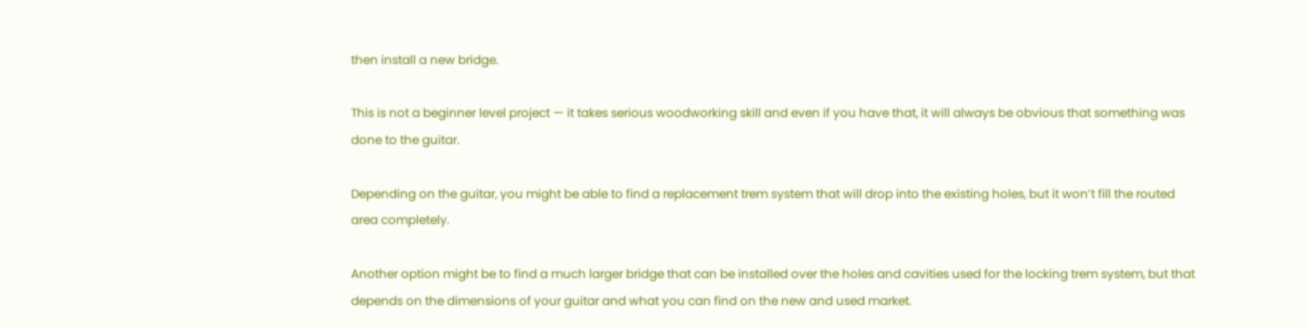then install a new bridge.

This is not a beginner level project — it takes serious woodworking skill and even if you have that, it will always be obvious that something was done to the guitar.

Depending on the guitar, you might be able to find a replacement trem system that will drop into the existing holes, but it won’t fill the routed area completely.

Another option might be to find a much larger bridge that can be installed over the holes and cavities used for the locking trem system, but that depends on the dimensions of your guitar and what you can find on the new and used market.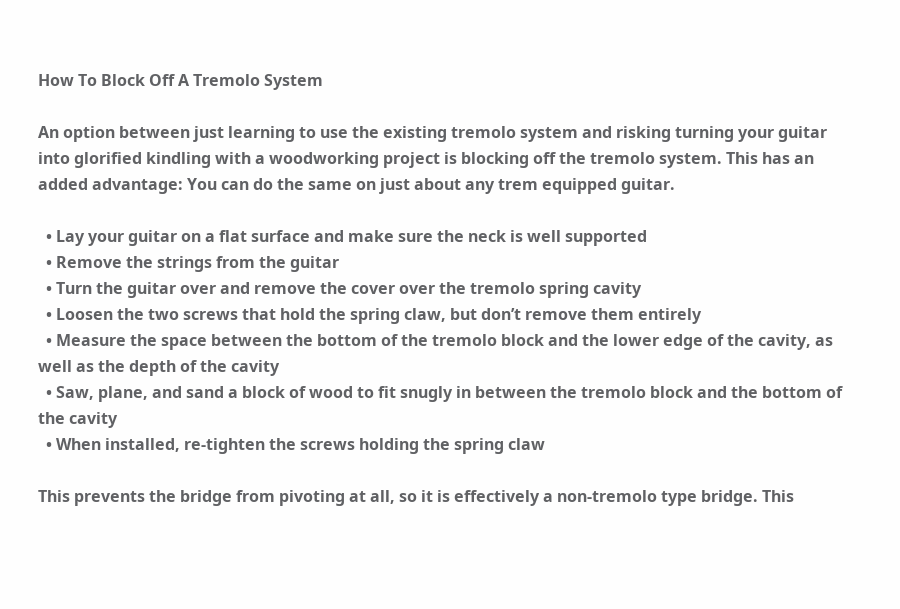How To Block Off A Tremolo System

An option between just learning to use the existing tremolo system and risking turning your guitar into glorified kindling with a woodworking project is blocking off the tremolo system. This has an added advantage: You can do the same on just about any trem equipped guitar.

  • Lay your guitar on a flat surface and make sure the neck is well supported
  • Remove the strings from the guitar
  • Turn the guitar over and remove the cover over the tremolo spring cavity
  • Loosen the two screws that hold the spring claw, but don’t remove them entirely
  • Measure the space between the bottom of the tremolo block and the lower edge of the cavity, as well as the depth of the cavity
  • Saw, plane, and sand a block of wood to fit snugly in between the tremolo block and the bottom of the cavity
  • When installed, re-tighten the screws holding the spring claw

This prevents the bridge from pivoting at all, so it is effectively a non-tremolo type bridge. This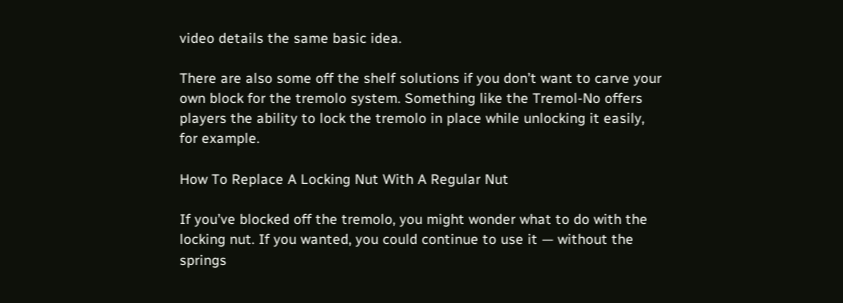video details the same basic idea.

There are also some off the shelf solutions if you don’t want to carve your own block for the tremolo system. Something like the Tremol-No offers players the ability to lock the tremolo in place while unlocking it easily, for example.

How To Replace A Locking Nut With A Regular Nut

If you’ve blocked off the tremolo, you might wonder what to do with the locking nut. If you wanted, you could continue to use it — without the springs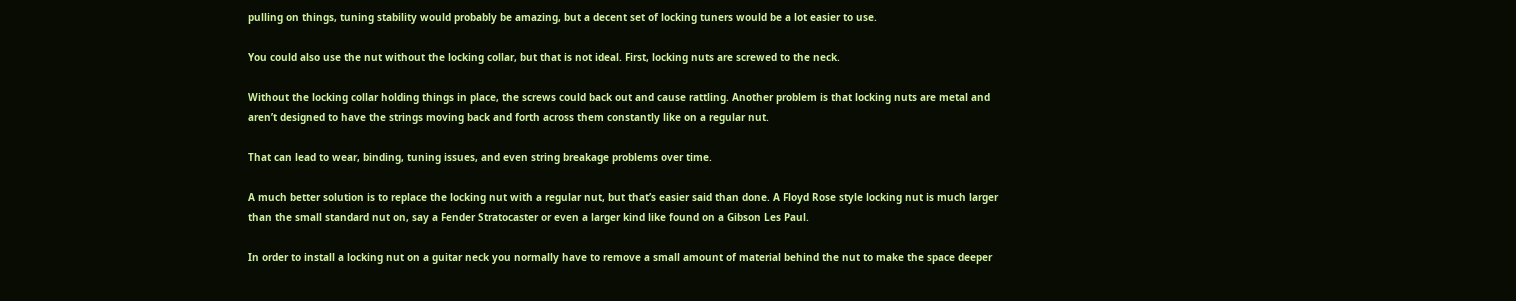pulling on things, tuning stability would probably be amazing, but a decent set of locking tuners would be a lot easier to use.

You could also use the nut without the locking collar, but that is not ideal. First, locking nuts are screwed to the neck.

Without the locking collar holding things in place, the screws could back out and cause rattling. Another problem is that locking nuts are metal and aren’t designed to have the strings moving back and forth across them constantly like on a regular nut.

That can lead to wear, binding, tuning issues, and even string breakage problems over time.

A much better solution is to replace the locking nut with a regular nut, but that’s easier said than done. A Floyd Rose style locking nut is much larger than the small standard nut on, say a Fender Stratocaster or even a larger kind like found on a Gibson Les Paul.

In order to install a locking nut on a guitar neck you normally have to remove a small amount of material behind the nut to make the space deeper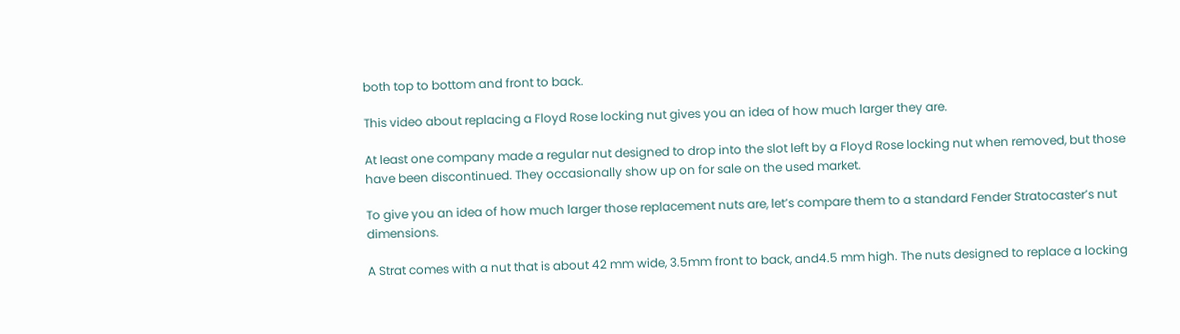both top to bottom and front to back.

This video about replacing a Floyd Rose locking nut gives you an idea of how much larger they are.

At least one company made a regular nut designed to drop into the slot left by a Floyd Rose locking nut when removed, but those have been discontinued. They occasionally show up on for sale on the used market.

To give you an idea of how much larger those replacement nuts are, let’s compare them to a standard Fender Stratocaster’s nut dimensions.

A Strat comes with a nut that is about 42 mm wide, 3.5mm front to back, and4.5 mm high. The nuts designed to replace a locking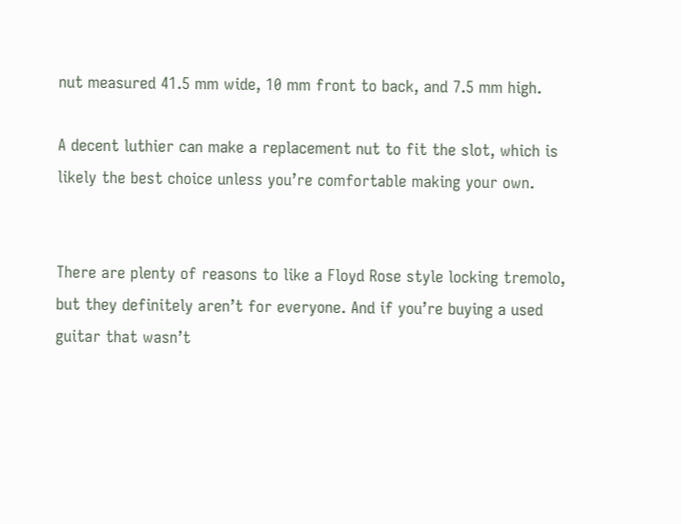nut measured 41.5 mm wide, 10 mm front to back, and 7.5 mm high.

A decent luthier can make a replacement nut to fit the slot, which is likely the best choice unless you’re comfortable making your own.


There are plenty of reasons to like a Floyd Rose style locking tremolo, but they definitely aren’t for everyone. And if you’re buying a used guitar that wasn’t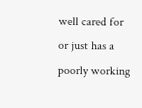well cared for or just has a poorly working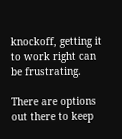knockoff, getting it to work right can be frustrating.

There are options out there to keep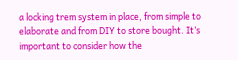a locking trem system in place, from simple to elaborate and from DIY to store bought. It’s important to consider how the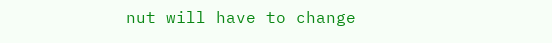nut will have to change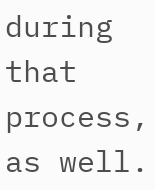during that process, as well.